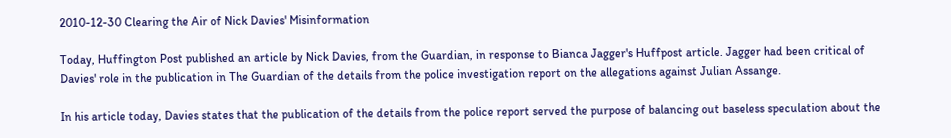2010-12-30 Clearing the Air of Nick Davies' Misinformation

Today, Huffington Post published an article by Nick Davies, from the Guardian, in response to Bianca Jagger's Huffpost article. Jagger had been critical of Davies' role in the publication in The Guardian of the details from the police investigation report on the allegations against Julian Assange.

In his article today, Davies states that the publication of the details from the police report served the purpose of balancing out baseless speculation about the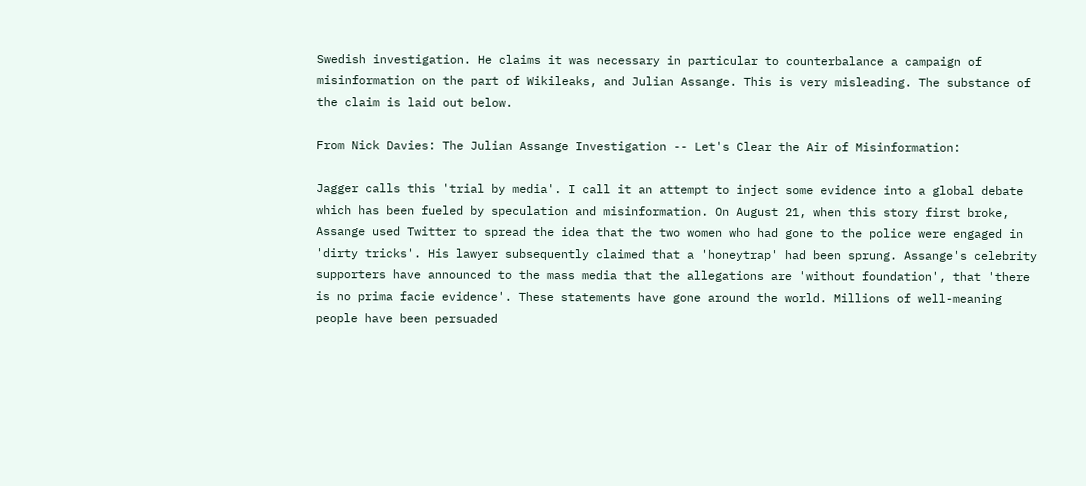Swedish investigation. He claims it was necessary in particular to counterbalance a campaign of misinformation on the part of Wikileaks, and Julian Assange. This is very misleading. The substance of the claim is laid out below.

From Nick Davies: The Julian Assange Investigation -- Let's Clear the Air of Misinformation:

Jagger calls this 'trial by media'. I call it an attempt to inject some evidence into a global debate which has been fueled by speculation and misinformation. On August 21, when this story first broke, Assange used Twitter to spread the idea that the two women who had gone to the police were engaged in 'dirty tricks'. His lawyer subsequently claimed that a 'honeytrap' had been sprung. Assange's celebrity supporters have announced to the mass media that the allegations are 'without foundation', that 'there is no prima facie evidence'. These statements have gone around the world. Millions of well-meaning people have been persuaded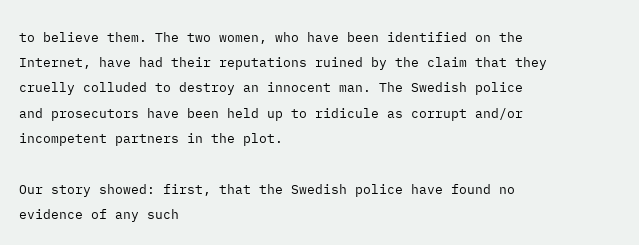to believe them. The two women, who have been identified on the Internet, have had their reputations ruined by the claim that they cruelly colluded to destroy an innocent man. The Swedish police and prosecutors have been held up to ridicule as corrupt and/or incompetent partners in the plot.

Our story showed: first, that the Swedish police have found no evidence of any such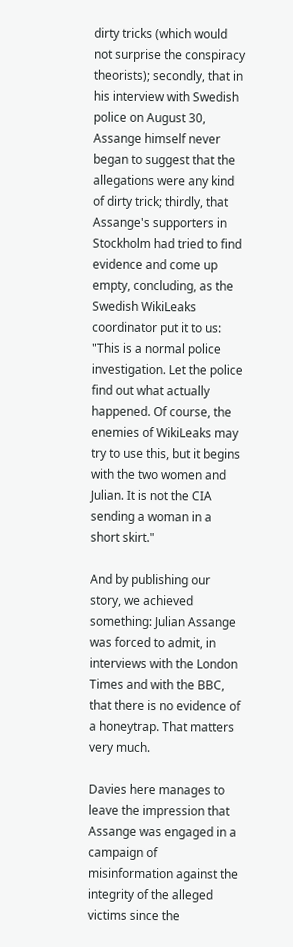dirty tricks (which would not surprise the conspiracy theorists); secondly, that in his interview with Swedish police on August 30, Assange himself never began to suggest that the allegations were any kind of dirty trick; thirdly, that Assange's supporters in Stockholm had tried to find evidence and come up empty, concluding, as the Swedish WikiLeaks coordinator put it to us: "This is a normal police investigation. Let the police find out what actually happened. Of course, the enemies of WikiLeaks may try to use this, but it begins with the two women and Julian. It is not the CIA sending a woman in a short skirt."

And by publishing our story, we achieved something: Julian Assange was forced to admit, in interviews with the London Times and with the BBC, that there is no evidence of a honeytrap. That matters very much.

Davies here manages to leave the impression that Assange was engaged in a campaign of misinformation against the integrity of the alleged victims since the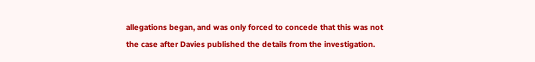allegations began, and was only forced to concede that this was not the case after Davies published the details from the investigation.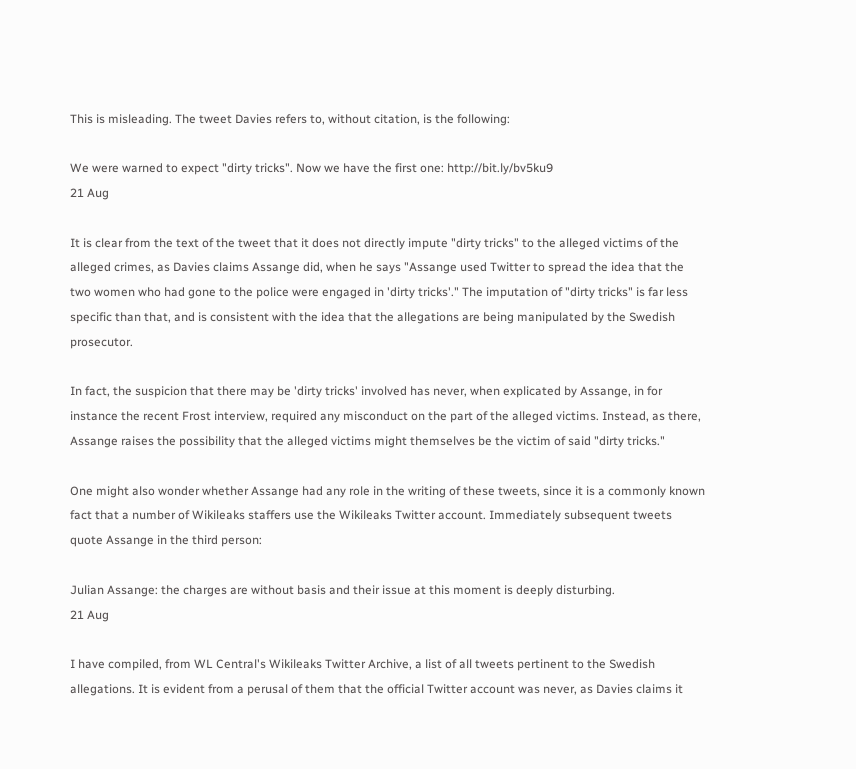This is misleading. The tweet Davies refers to, without citation, is the following:

We were warned to expect "dirty tricks". Now we have the first one: http://bit.ly/bv5ku9
21 Aug

It is clear from the text of the tweet that it does not directly impute "dirty tricks" to the alleged victims of the alleged crimes, as Davies claims Assange did, when he says "Assange used Twitter to spread the idea that the two women who had gone to the police were engaged in 'dirty tricks'." The imputation of "dirty tricks" is far less specific than that, and is consistent with the idea that the allegations are being manipulated by the Swedish prosecutor.

In fact, the suspicion that there may be 'dirty tricks' involved has never, when explicated by Assange, in for instance the recent Frost interview, required any misconduct on the part of the alleged victims. Instead, as there, Assange raises the possibility that the alleged victims might themselves be the victim of said "dirty tricks."

One might also wonder whether Assange had any role in the writing of these tweets, since it is a commonly known fact that a number of Wikileaks staffers use the Wikileaks Twitter account. Immediately subsequent tweets quote Assange in the third person:

Julian Assange: the charges are without basis and their issue at this moment is deeply disturbing.
21 Aug

I have compiled, from WL Central's Wikileaks Twitter Archive, a list of all tweets pertinent to the Swedish allegations. It is evident from a perusal of them that the official Twitter account was never, as Davies claims it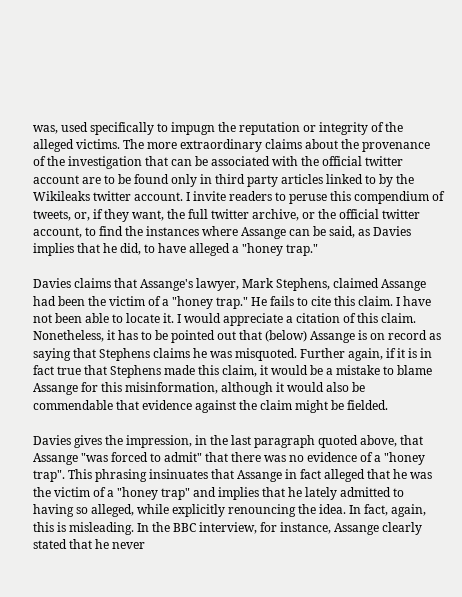was, used specifically to impugn the reputation or integrity of the alleged victims. The more extraordinary claims about the provenance of the investigation that can be associated with the official twitter account are to be found only in third party articles linked to by the Wikileaks twitter account. I invite readers to peruse this compendium of tweets, or, if they want, the full twitter archive, or the official twitter account, to find the instances where Assange can be said, as Davies implies that he did, to have alleged a "honey trap."

Davies claims that Assange's lawyer, Mark Stephens, claimed Assange had been the victim of a "honey trap." He fails to cite this claim. I have not been able to locate it. I would appreciate a citation of this claim. Nonetheless, it has to be pointed out that (below) Assange is on record as saying that Stephens claims he was misquoted. Further again, if it is in fact true that Stephens made this claim, it would be a mistake to blame Assange for this misinformation, although it would also be commendable that evidence against the claim might be fielded.

Davies gives the impression, in the last paragraph quoted above, that Assange "was forced to admit" that there was no evidence of a "honey trap". This phrasing insinuates that Assange in fact alleged that he was the victim of a "honey trap" and implies that he lately admitted to having so alleged, while explicitly renouncing the idea. In fact, again, this is misleading. In the BBC interview, for instance, Assange clearly stated that he never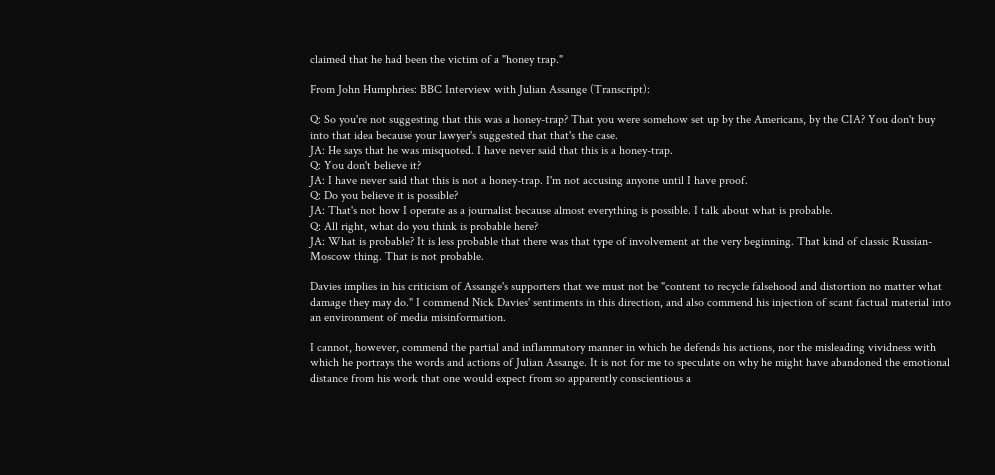claimed that he had been the victim of a "honey trap."

From John Humphries: BBC Interview with Julian Assange (Transcript):

Q: So you're not suggesting that this was a honey-trap? That you were somehow set up by the Americans, by the CIA? You don't buy into that idea because your lawyer's suggested that that's the case.
JA: He says that he was misquoted. I have never said that this is a honey-trap.
Q: You don't believe it?
JA: I have never said that this is not a honey-trap. I'm not accusing anyone until I have proof.
Q: Do you believe it is possible?
JA: That's not how I operate as a journalist because almost everything is possible. I talk about what is probable.
Q: All right, what do you think is probable here?
JA: What is probable? It is less probable that there was that type of involvement at the very beginning. That kind of classic Russian-Moscow thing. That is not probable.

Davies implies in his criticism of Assange's supporters that we must not be "content to recycle falsehood and distortion no matter what damage they may do." I commend Nick Davies' sentiments in this direction, and also commend his injection of scant factual material into an environment of media misinformation.

I cannot, however, commend the partial and inflammatory manner in which he defends his actions, nor the misleading vividness with which he portrays the words and actions of Julian Assange. It is not for me to speculate on why he might have abandoned the emotional distance from his work that one would expect from so apparently conscientious a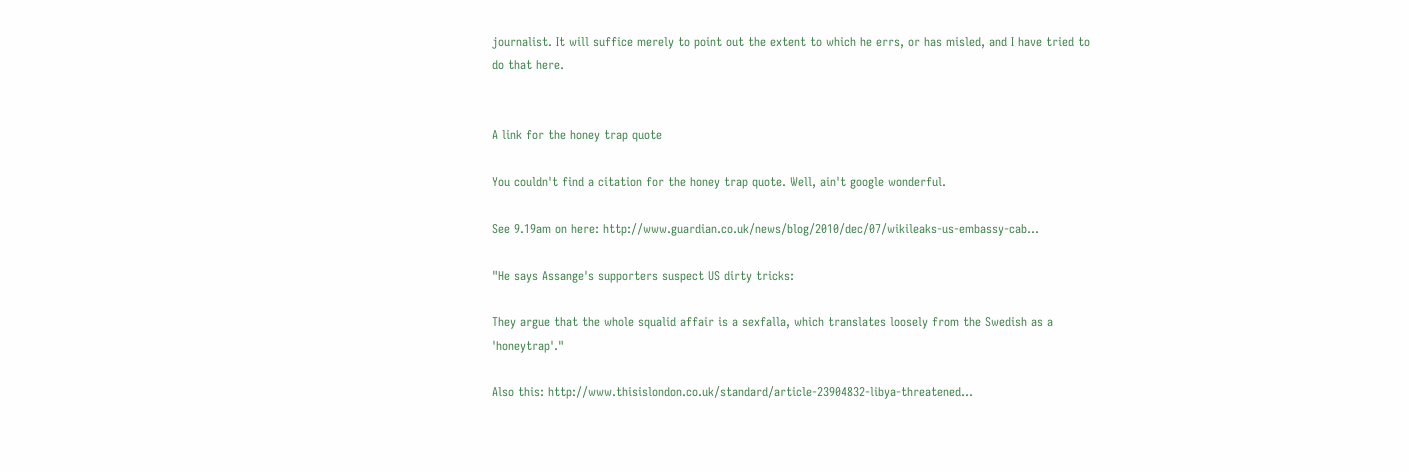journalist. It will suffice merely to point out the extent to which he errs, or has misled, and I have tried to do that here.


A link for the honey trap quote

You couldn't find a citation for the honey trap quote. Well, ain't google wonderful.

See 9.19am on here: http://www.guardian.co.uk/news/blog/2010/dec/07/wikileaks-us-embassy-cab...

"He says Assange's supporters suspect US dirty tricks:

They argue that the whole squalid affair is a sexfalla, which translates loosely from the Swedish as a 'honeytrap'."

Also this: http://www.thisislondon.co.uk/standard/article-23904832-libya-threatened...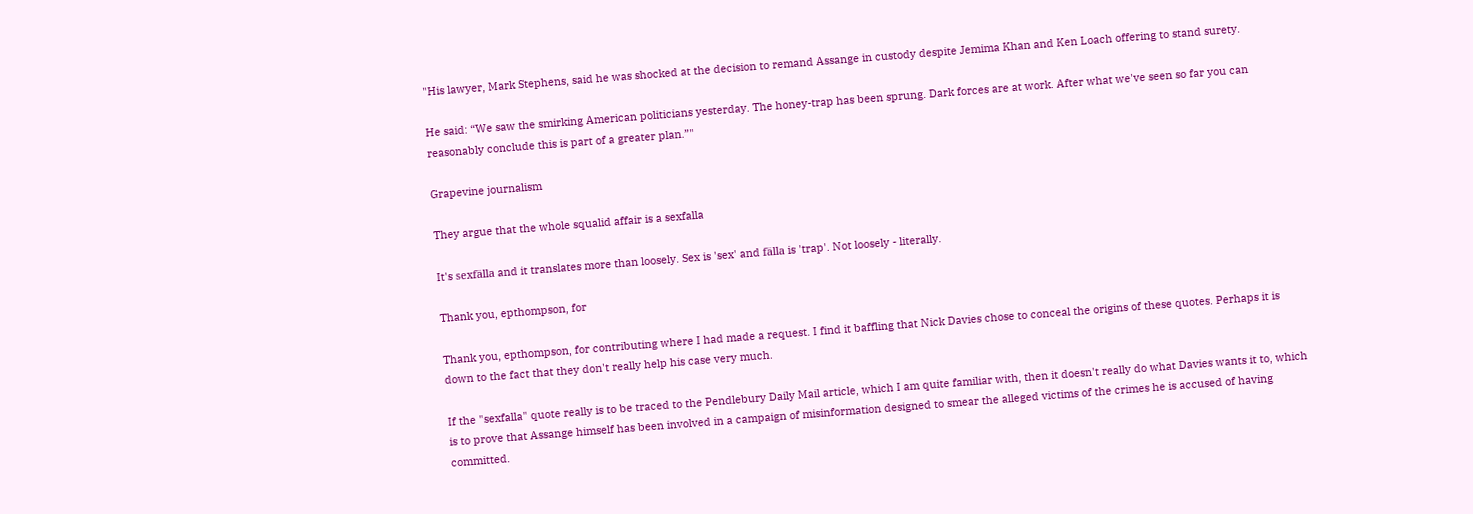"His lawyer, Mark Stephens, said he was shocked at the decision to remand Assange in custody despite Jemima Khan and Ken Loach offering to stand surety.

He said: “We saw the smirking American politicians yesterday. The honey-trap has been sprung. Dark forces are at work. After what we've seen so far you can reasonably conclude this is part of a greater plan.”"

Grapevine journalism

They argue that the whole squalid affair is a sexfalla

It's sexfälla and it translates more than loosely. Sex is 'sex' and fälla is 'trap'. Not loosely - literally.

Thank you, epthompson, for

Thank you, epthompson, for contributing where I had made a request. I find it baffling that Nick Davies chose to conceal the origins of these quotes. Perhaps it is down to the fact that they don't really help his case very much.

If the "sexfalla" quote really is to be traced to the Pendlebury Daily Mail article, which I am quite familiar with, then it doesn't really do what Davies wants it to, which is to prove that Assange himself has been involved in a campaign of misinformation designed to smear the alleged victims of the crimes he is accused of having committed.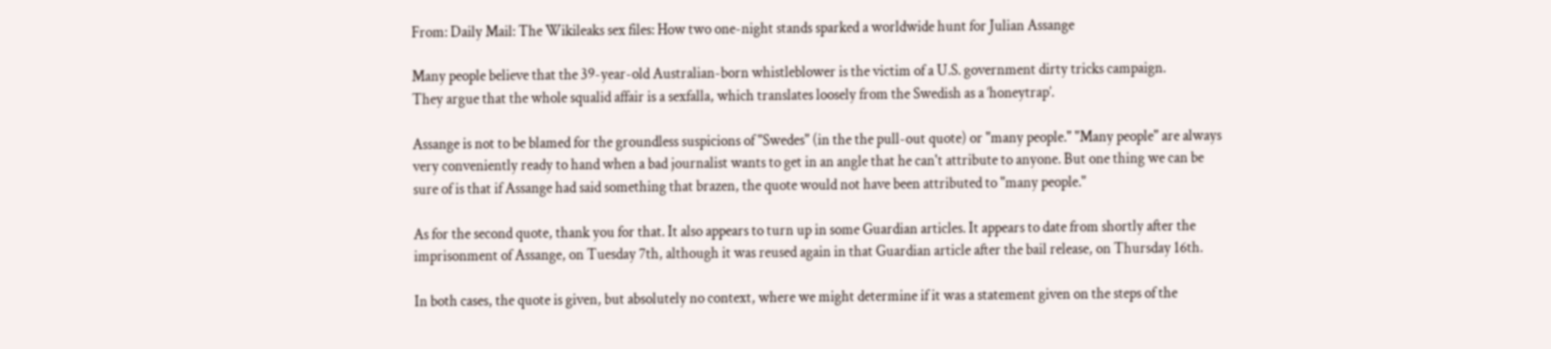From: Daily Mail: The Wikileaks sex files: How two one-night stands sparked a worldwide hunt for Julian Assange

Many people believe that the 39-year-old Australian-born whistleblower is the victim of a U.S. government dirty tricks campaign.
They argue that the whole squalid affair is a sexfalla, which translates loosely from the Swedish as a ‘honeytrap’.

Assange is not to be blamed for the groundless suspicions of "Swedes" (in the the pull-out quote) or "many people." "Many people" are always very conveniently ready to hand when a bad journalist wants to get in an angle that he can't attribute to anyone. But one thing we can be sure of is that if Assange had said something that brazen, the quote would not have been attributed to "many people."

As for the second quote, thank you for that. It also appears to turn up in some Guardian articles. It appears to date from shortly after the imprisonment of Assange, on Tuesday 7th, although it was reused again in that Guardian article after the bail release, on Thursday 16th.

In both cases, the quote is given, but absolutely no context, where we might determine if it was a statement given on the steps of the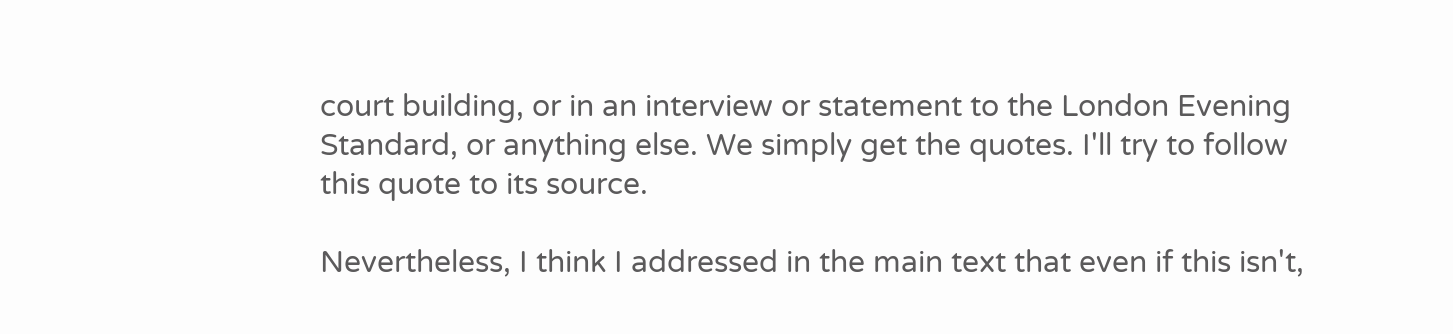court building, or in an interview or statement to the London Evening Standard, or anything else. We simply get the quotes. I'll try to follow this quote to its source.

Nevertheless, I think I addressed in the main text that even if this isn't,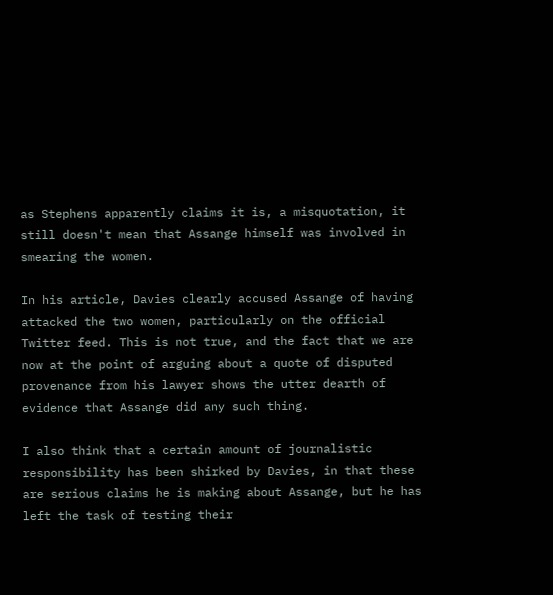as Stephens apparently claims it is, a misquotation, it still doesn't mean that Assange himself was involved in smearing the women.

In his article, Davies clearly accused Assange of having attacked the two women, particularly on the official Twitter feed. This is not true, and the fact that we are now at the point of arguing about a quote of disputed provenance from his lawyer shows the utter dearth of evidence that Assange did any such thing.

I also think that a certain amount of journalistic responsibility has been shirked by Davies, in that these are serious claims he is making about Assange, but he has left the task of testing their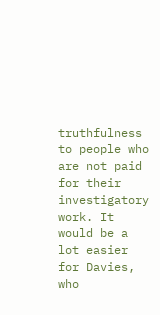truthfulness to people who are not paid for their investigatory work. It would be a lot easier for Davies, who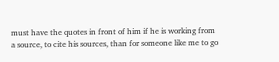must have the quotes in front of him if he is working from a source, to cite his sources, than for someone like me to go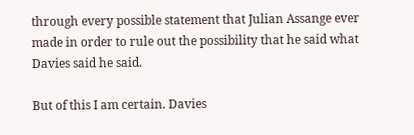through every possible statement that Julian Assange ever made in order to rule out the possibility that he said what Davies said he said.

But of this I am certain. Davies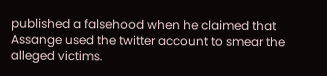published a falsehood when he claimed that Assange used the twitter account to smear the alleged victims.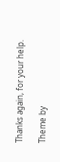Thanks again, for your help.

Theme by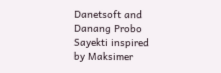Danetsoft and Danang Probo Sayekti inspired by Maksimer